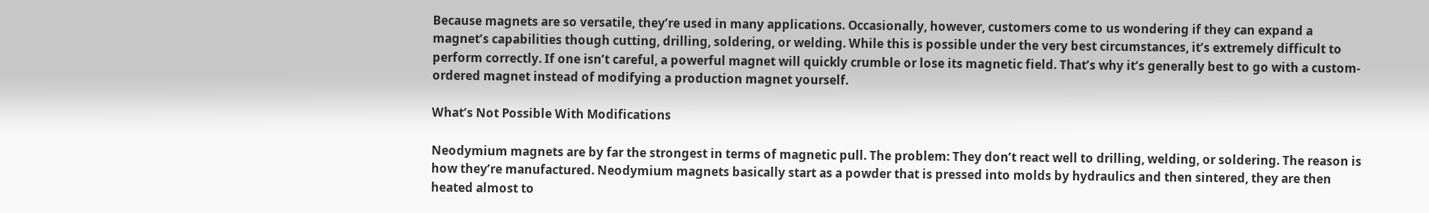Because magnets are so versatile, they’re used in many applications. Occasionally, however, customers come to us wondering if they can expand a magnet’s capabilities though cutting, drilling, soldering, or welding. While this is possible under the very best circumstances, it’s extremely difficult to perform correctly. If one isn’t careful, a powerful magnet will quickly crumble or lose its magnetic field. That’s why it’s generally best to go with a custom-ordered magnet instead of modifying a production magnet yourself.

What’s Not Possible With Modifications

Neodymium magnets are by far the strongest in terms of magnetic pull. The problem: They don’t react well to drilling, welding, or soldering. The reason is how they’re manufactured. Neodymium magnets basically start as a powder that is pressed into molds by hydraulics and then sintered, they are then heated almost to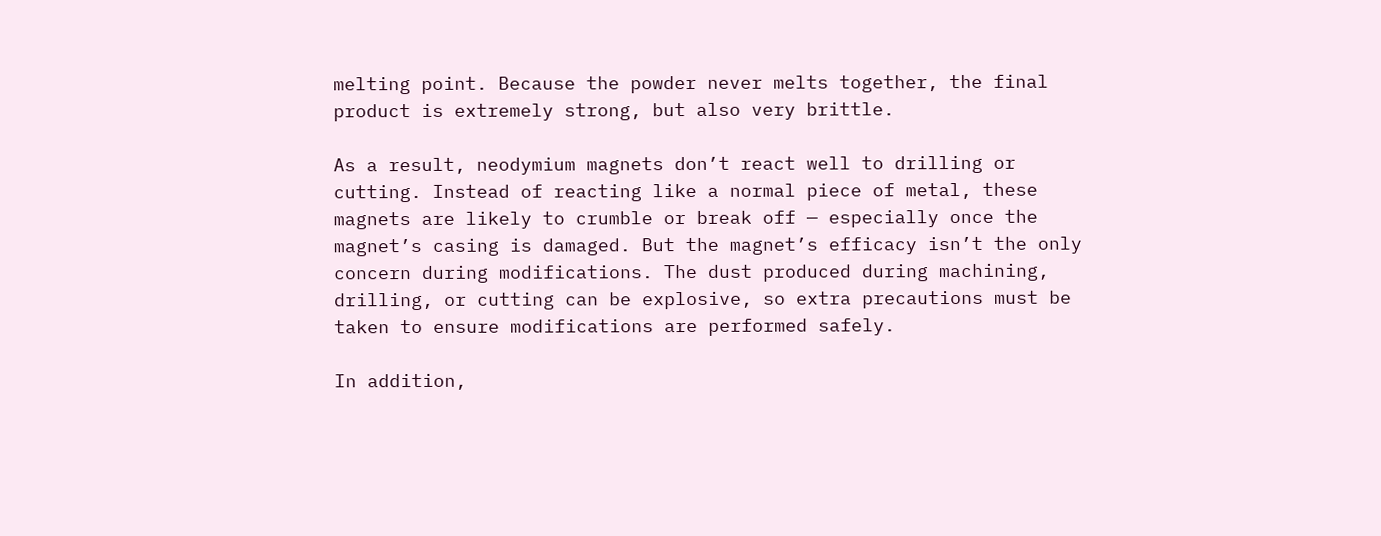melting point. Because the powder never melts together, the final product is extremely strong, but also very brittle.

As a result, neodymium magnets don’t react well to drilling or cutting. Instead of reacting like a normal piece of metal, these magnets are likely to crumble or break off — especially once the magnet’s casing is damaged. But the magnet’s efficacy isn’t the only concern during modifications. The dust produced during machining, drilling, or cutting can be explosive, so extra precautions must be taken to ensure modifications are performed safely.

In addition,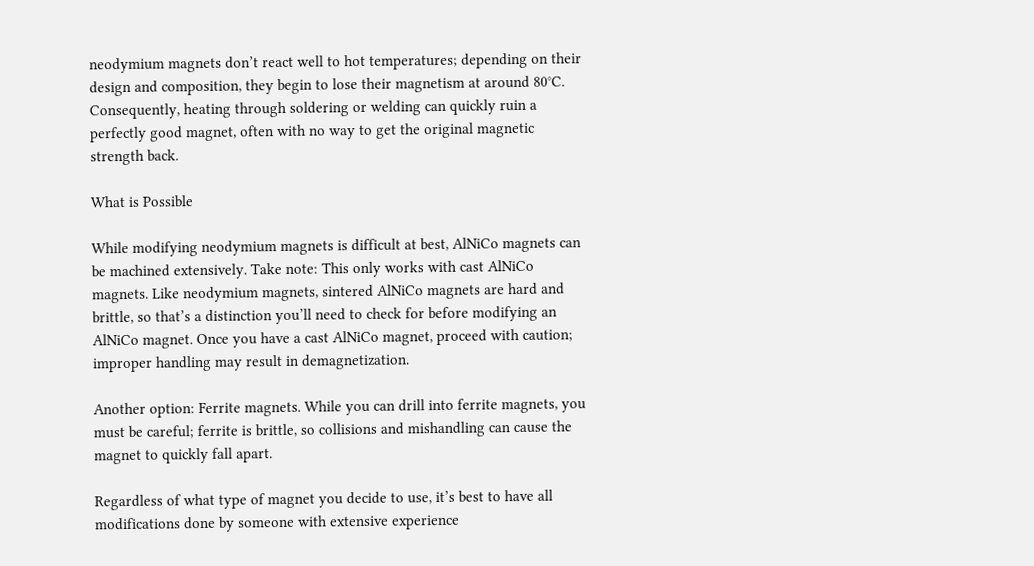neodymium magnets don’t react well to hot temperatures; depending on their design and composition, they begin to lose their magnetism at around 80°C. Consequently, heating through soldering or welding can quickly ruin a perfectly good magnet, often with no way to get the original magnetic strength back.

What is Possible

While modifying neodymium magnets is difficult at best, AlNiCo magnets can be machined extensively. Take note: This only works with cast AlNiCo magnets. Like neodymium magnets, sintered AlNiCo magnets are hard and brittle, so that’s a distinction you’ll need to check for before modifying an AlNiCo magnet. Once you have a cast AlNiCo magnet, proceed with caution; improper handling may result in demagnetization.

Another option: Ferrite magnets. While you can drill into ferrite magnets, you must be careful; ferrite is brittle, so collisions and mishandling can cause the magnet to quickly fall apart.

Regardless of what type of magnet you decide to use, it’s best to have all modifications done by someone with extensive experience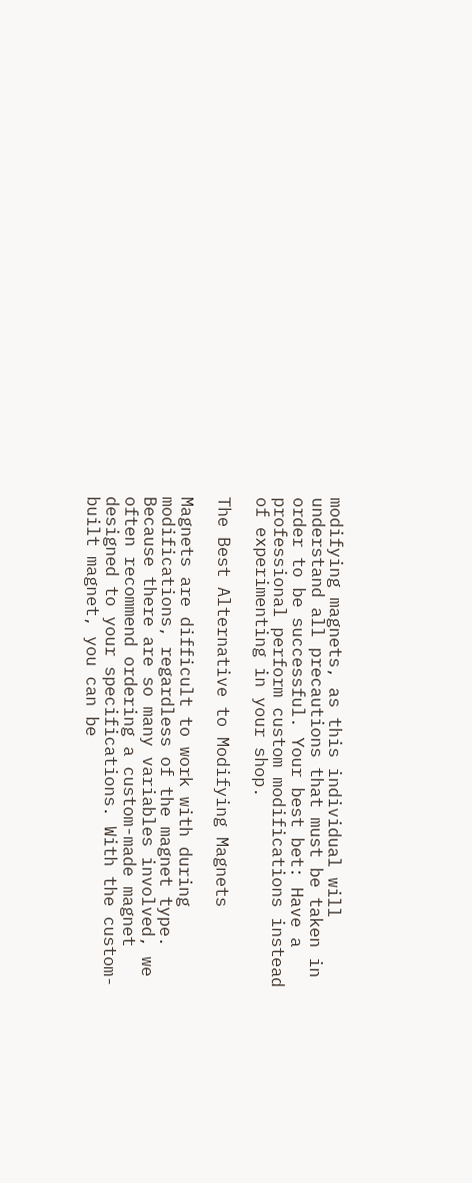modifying magnets, as this individual will understand all precautions that must be taken in order to be successful. Your best bet: Have a professional perform custom modifications instead of experimenting in your shop.

The Best Alternative to Modifying Magnets

Magnets are difficult to work with during modifications, regardless of the magnet type. Because there are so many variables involved, we often recommend ordering a custom-made magnet designed to your specifications. With the custom-built magnet, you can be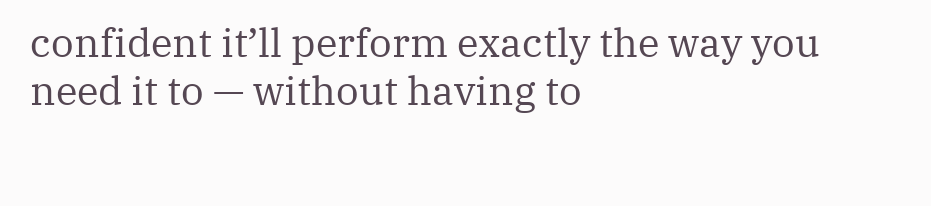confident it’ll perform exactly the way you need it to — without having to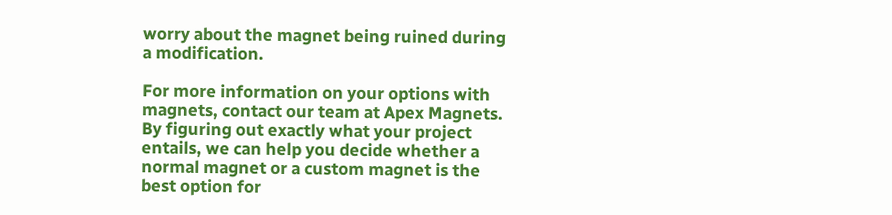worry about the magnet being ruined during a modification.

For more information on your options with magnets, contact our team at Apex Magnets. By figuring out exactly what your project entails, we can help you decide whether a normal magnet or a custom magnet is the best option for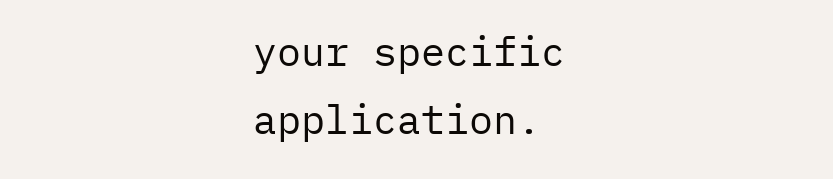your specific application.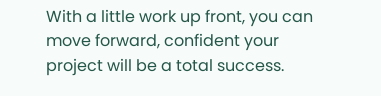With a little work up front, you can move forward, confident your project will be a total success.